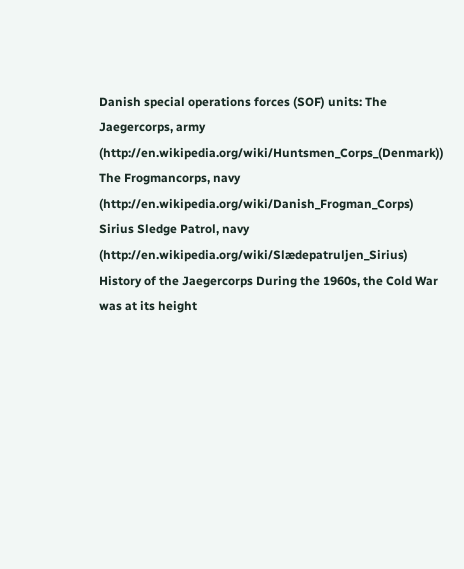Danish special operations forces (SOF) units: The Jaegercorps, army (http://en.wikipedia.org/wiki/Huntsmen_Corps_(Denmark)) The Frogmancorps, navy (http://en.wikipedia.org/wiki/Danish_Frogman_Corps) Sirius Sledge Patrol, navy (http://en.wikipedia.org/wiki/Slædepatruljen_Sirius) History of the Jaegercorps During the 1960s, the Cold War was at its height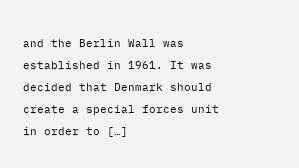and the Berlin Wall was established in 1961. It was decided that Denmark should create a special forces unit in order to […]